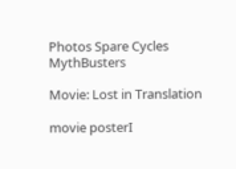Photos Spare Cycles MythBusters

Movie: Lost in Translation

movie posterI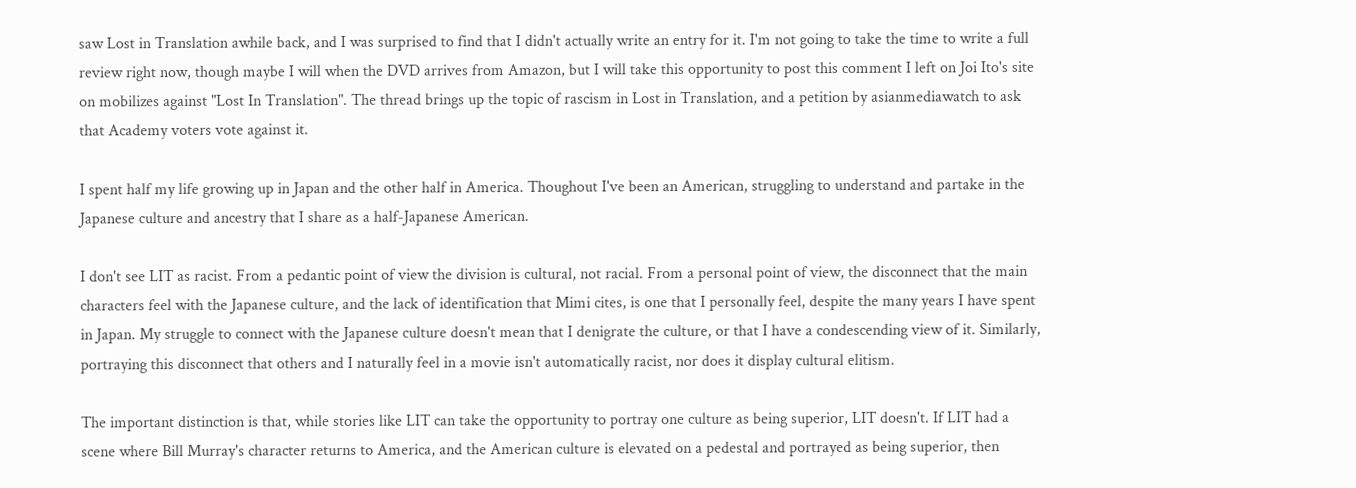saw Lost in Translation awhile back, and I was surprised to find that I didn't actually write an entry for it. I'm not going to take the time to write a full review right now, though maybe I will when the DVD arrives from Amazon, but I will take this opportunity to post this comment I left on Joi Ito's site on mobilizes against "Lost In Translation". The thread brings up the topic of rascism in Lost in Translation, and a petition by asianmediawatch to ask that Academy voters vote against it.

I spent half my life growing up in Japan and the other half in America. Thoughout I've been an American, struggling to understand and partake in the Japanese culture and ancestry that I share as a half-Japanese American.

I don't see LIT as racist. From a pedantic point of view the division is cultural, not racial. From a personal point of view, the disconnect that the main characters feel with the Japanese culture, and the lack of identification that Mimi cites, is one that I personally feel, despite the many years I have spent in Japan. My struggle to connect with the Japanese culture doesn't mean that I denigrate the culture, or that I have a condescending view of it. Similarly, portraying this disconnect that others and I naturally feel in a movie isn't automatically racist, nor does it display cultural elitism.

The important distinction is that, while stories like LIT can take the opportunity to portray one culture as being superior, LIT doesn't. If LIT had a scene where Bill Murray's character returns to America, and the American culture is elevated on a pedestal and portrayed as being superior, then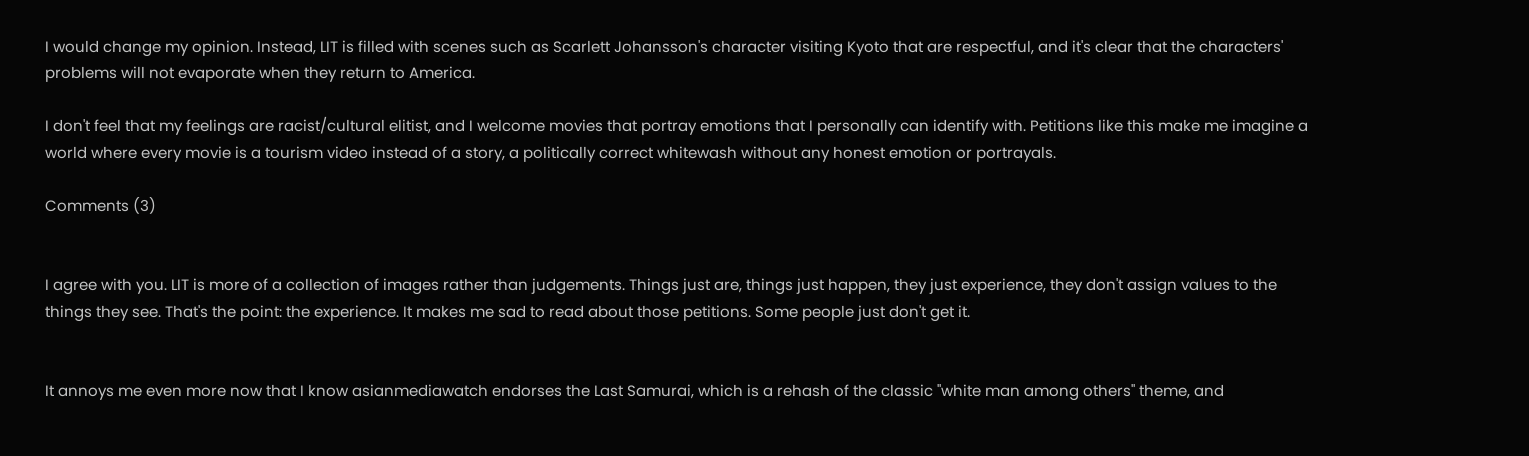I would change my opinion. Instead, LIT is filled with scenes such as Scarlett Johansson's character visiting Kyoto that are respectful, and it's clear that the characters' problems will not evaporate when they return to America.

I don't feel that my feelings are racist/cultural elitist, and I welcome movies that portray emotions that I personally can identify with. Petitions like this make me imagine a world where every movie is a tourism video instead of a story, a politically correct whitewash without any honest emotion or portrayals.

Comments (3)


I agree with you. LIT is more of a collection of images rather than judgements. Things just are, things just happen, they just experience, they don't assign values to the things they see. That's the point: the experience. It makes me sad to read about those petitions. Some people just don't get it.


It annoys me even more now that I know asianmediawatch endorses the Last Samurai, which is a rehash of the classic "white man among others" theme, and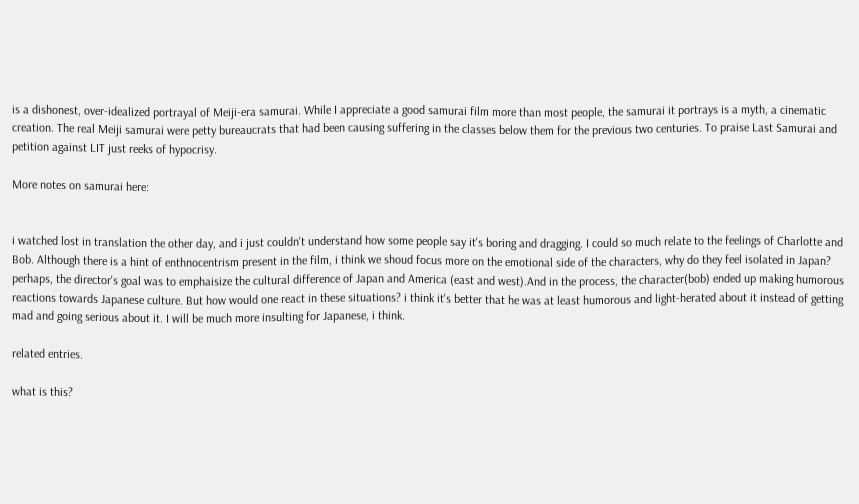is a dishonest, over-idealized portrayal of Meiji-era samurai. While I appreciate a good samurai film more than most people, the samurai it portrays is a myth, a cinematic creation. The real Meiji samurai were petty bureaucrats that had been causing suffering in the classes below them for the previous two centuries. To praise Last Samurai and petition against LIT just reeks of hypocrisy.

More notes on samurai here:


i watched lost in translation the other day, and i just couldn't understand how some people say it's boring and dragging. I could so much relate to the feelings of Charlotte and Bob. Although there is a hint of enthnocentrism present in the film, i think we shoud focus more on the emotional side of the characters, why do they feel isolated in Japan? perhaps, the director's goal was to emphaisize the cultural difference of Japan and America (east and west).And in the process, the character(bob) ended up making humorous reactions towards Japanese culture. But how would one react in these situations? i think it's better that he was at least humorous and light-herated about it instead of getting mad and going serious about it. I will be much more insulting for Japanese, i think.

related entries.

what is this?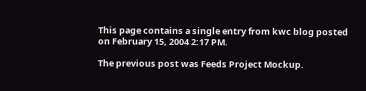This page contains a single entry from kwc blog posted on February 15, 2004 2:17 PM.

The previous post was Feeds Project Mockup.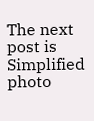The next post is Simplified photo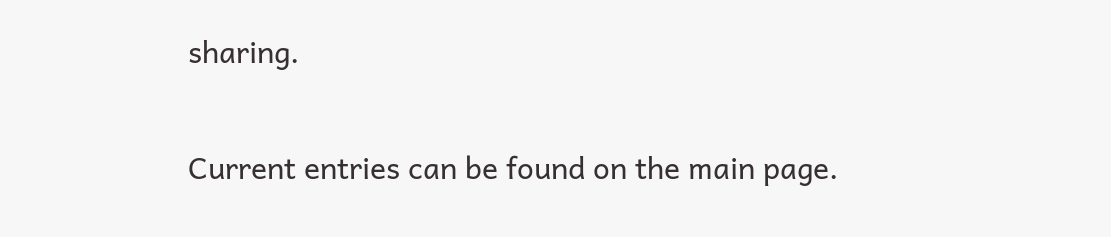sharing.

Current entries can be found on the main page.